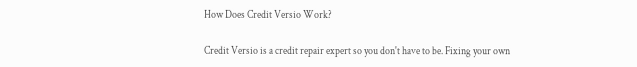How Does Credit Versio Work?

Credit Versio is a credit repair expert so you don't have to be. Fixing your own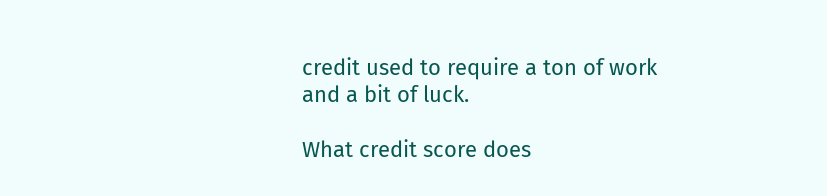credit used to require a ton of work and a bit of luck.

What credit score does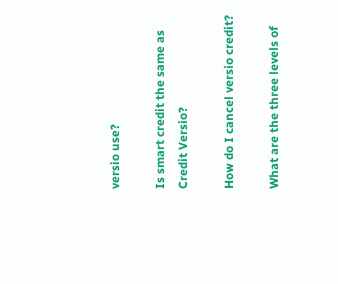versio use?

Is smart credit the same as Credit Versio?

How do I cancel versio credit?

What are the three levels of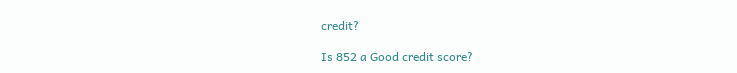credit?

Is 852 a Good credit score?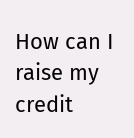How can I raise my credit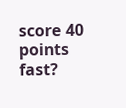score 40 points fast?